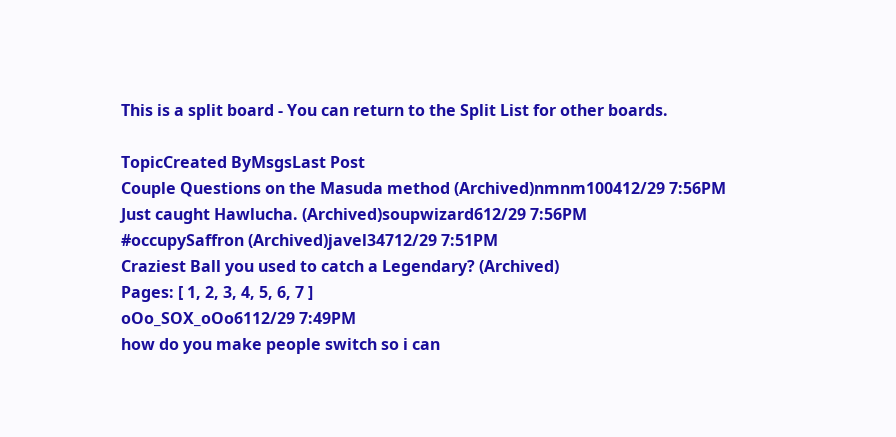This is a split board - You can return to the Split List for other boards.

TopicCreated ByMsgsLast Post
Couple Questions on the Masuda method (Archived)nmnm100412/29 7:56PM
Just caught Hawlucha. (Archived)soupwizard612/29 7:56PM
#occupySaffron (Archived)javel34712/29 7:51PM
Craziest Ball you used to catch a Legendary? (Archived)
Pages: [ 1, 2, 3, 4, 5, 6, 7 ]
oOo_SOX_oOo6112/29 7:49PM
how do you make people switch so i can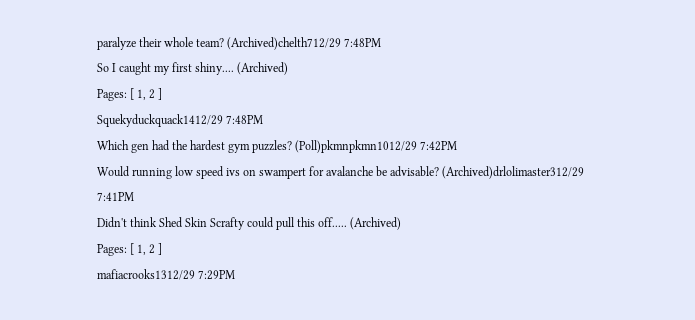paralyze their whole team? (Archived)chelth712/29 7:48PM
So I caught my first shiny.... (Archived)
Pages: [ 1, 2 ]
Squekyduckquack1412/29 7:48PM
Which gen had the hardest gym puzzles? (Poll)pkmnpkmn1012/29 7:42PM
Would running low speed ivs on swampert for avalanche be advisable? (Archived)drlolimaster312/29 7:41PM
Didn't think Shed Skin Scrafty could pull this off..... (Archived)
Pages: [ 1, 2 ]
mafiacrooks1312/29 7:29PM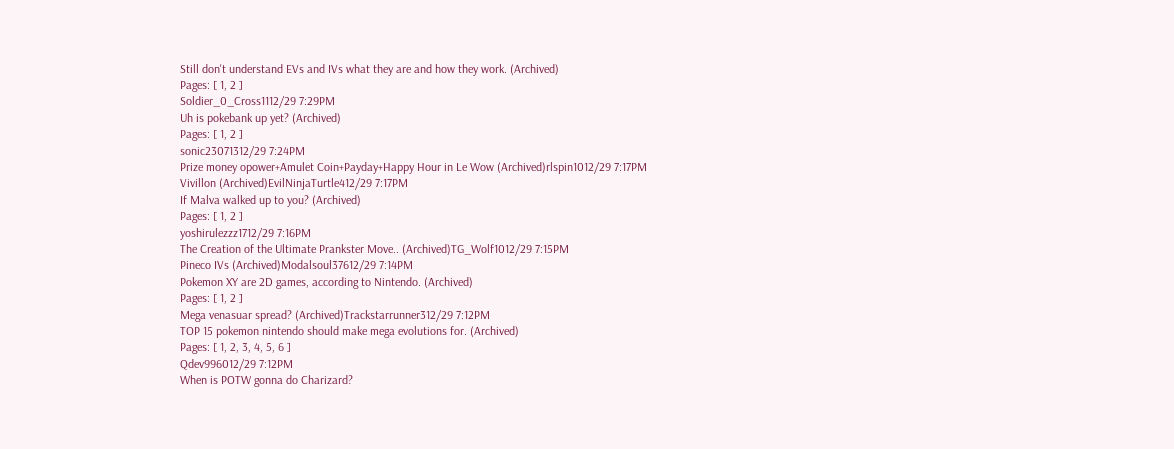Still don't understand EVs and IVs what they are and how they work. (Archived)
Pages: [ 1, 2 ]
Soldier_0_Cross1112/29 7:29PM
Uh is pokebank up yet? (Archived)
Pages: [ 1, 2 ]
sonic23071312/29 7:24PM
Prize money opower+Amulet Coin+Payday+Happy Hour in Le Wow (Archived)rlspin1012/29 7:17PM
Vivillon (Archived)EvilNinjaTurtle412/29 7:17PM
If Malva walked up to you? (Archived)
Pages: [ 1, 2 ]
yoshirulezzz1712/29 7:16PM
The Creation of the Ultimate Prankster Move.. (Archived)TG_Wolf1012/29 7:15PM
Pineco IVs (Archived)Modalsoul37612/29 7:14PM
Pokemon XY are 2D games, according to Nintendo. (Archived)
Pages: [ 1, 2 ]
Mega venasuar spread? (Archived)Trackstarrunner312/29 7:12PM
TOP 15 pokemon nintendo should make mega evolutions for. (Archived)
Pages: [ 1, 2, 3, 4, 5, 6 ]
Qdev996012/29 7:12PM
When is POTW gonna do Charizard?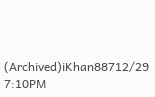(Archived)iKhan88712/29 7:10PM